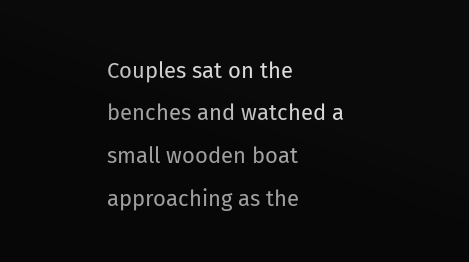Couples sat on the benches and watched a small wooden boat approaching as the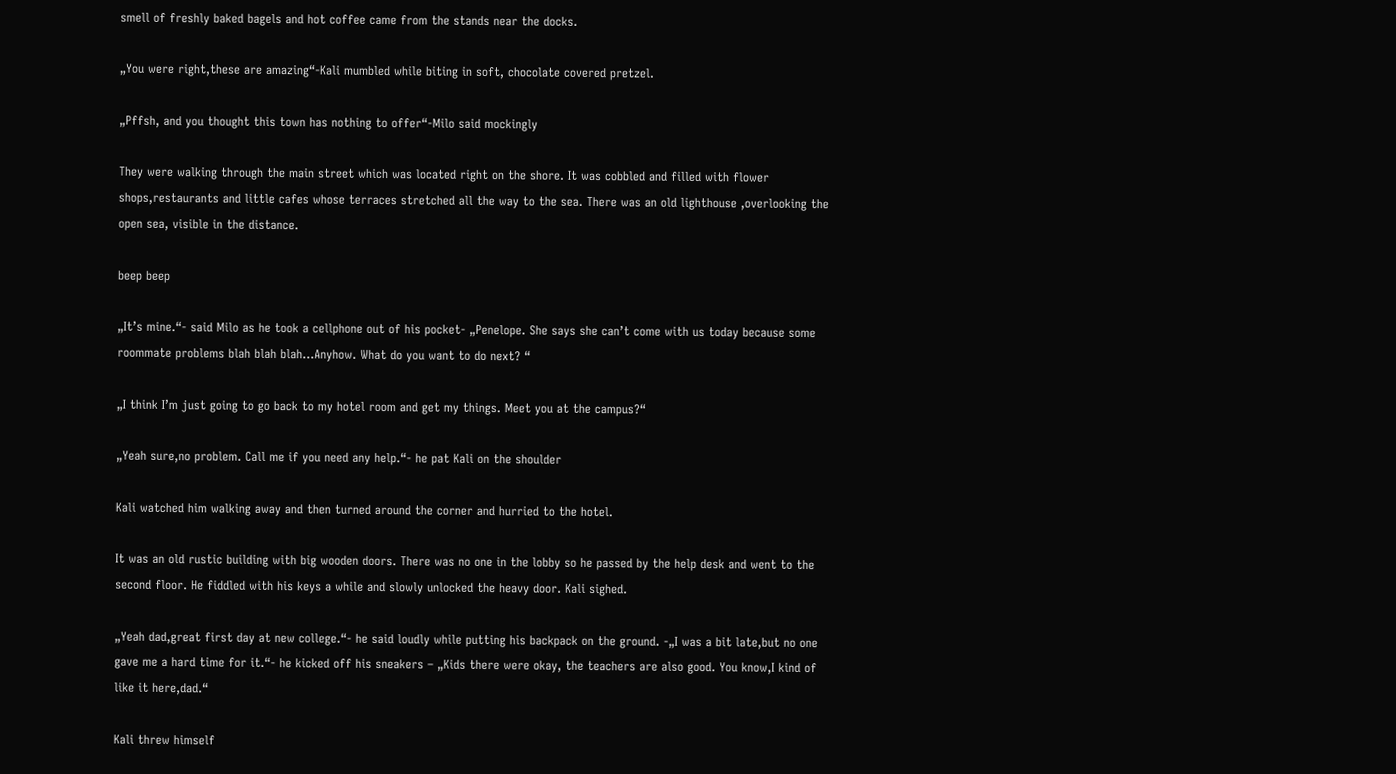smell of freshly baked bagels and hot coffee came from the stands near the docks.

„You were right,these are amazing“-Kali mumbled while biting in soft, chocolate covered pretzel.

„Pffsh, and you thought this town has nothing to offer“-Milo said mockingly

They were walking through the main street which was located right on the shore. It was cobbled and filled with flower shops,restaurants and little cafes whose terraces stretched all the way to the sea. There was an old lighthouse ,overlooking the open sea, visible in the distance.

beep beep

„It’s mine.“- said Milo as he took a cellphone out of his pocket- „Penelope. She says she can’t come with us today because some roommate problems blah blah blah…Anyhow. What do you want to do next? “

„I think I’m just going to go back to my hotel room and get my things. Meet you at the campus?“

„Yeah sure,no problem. Call me if you need any help.“- he pat Kali on the shoulder

Kali watched him walking away and then turned around the corner and hurried to the hotel.

It was an old rustic building with big wooden doors. There was no one in the lobby so he passed by the help desk and went to the second floor. He fiddled with his keys a while and slowly unlocked the heavy door. Kali sighed.

„Yeah dad,great first day at new college.“- he said loudly while putting his backpack on the ground. -„I was a bit late,but no one gave me a hard time for it.“- he kicked off his sneakers – „Kids there were okay, the teachers are also good. You know,I kind of like it here,dad.“

Kali threw himself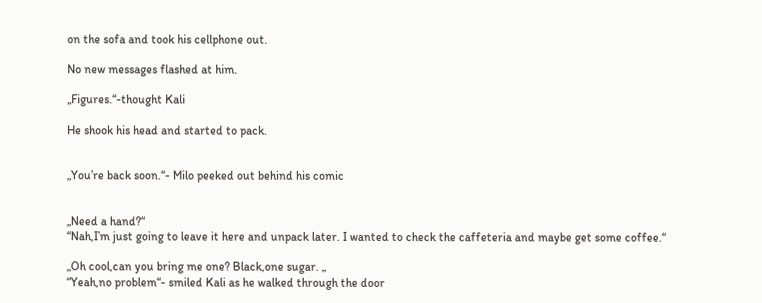on the sofa and took his cellphone out.

No new messages flashed at him.

„Figures.“-thought Kali

He shook his head and started to pack.


„You’re back soon.“- Milo peeked out behind his comic


„Need a hand?“
“Nah,I’m just going to leave it here and unpack later. I wanted to check the caffeteria and maybe get some coffee.“

„Oh cool,can you bring me one? Black,one sugar. „
“Yeah,no problem“- smiled Kali as he walked through the door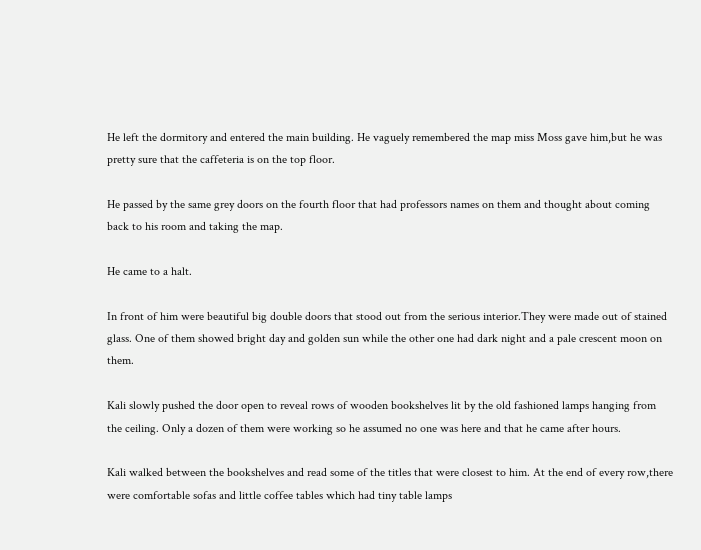He left the dormitory and entered the main building. He vaguely remembered the map miss Moss gave him,but he was pretty sure that the caffeteria is on the top floor.

He passed by the same grey doors on the fourth floor that had professors names on them and thought about coming back to his room and taking the map.

He came to a halt.

In front of him were beautiful big double doors that stood out from the serious interior.They were made out of stained glass. One of them showed bright day and golden sun while the other one had dark night and a pale crescent moon on them.

Kali slowly pushed the door open to reveal rows of wooden bookshelves lit by the old fashioned lamps hanging from the ceiling. Only a dozen of them were working so he assumed no one was here and that he came after hours.

Kali walked between the bookshelves and read some of the titles that were closest to him. At the end of every row,there were comfortable sofas and little coffee tables which had tiny table lamps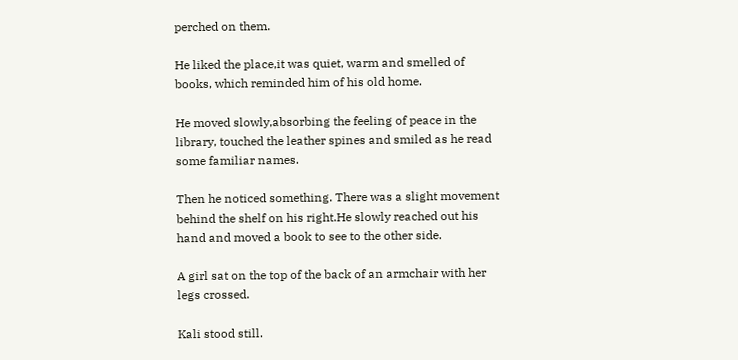perched on them.

He liked the place,it was quiet, warm and smelled of books, which reminded him of his old home.

He moved slowly,absorbing the feeling of peace in the library, touched the leather spines and smiled as he read some familiar names.

Then he noticed something. There was a slight movement behind the shelf on his right.He slowly reached out his hand and moved a book to see to the other side.

A girl sat on the top of the back of an armchair with her legs crossed.

Kali stood still.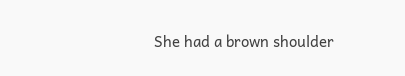She had a brown shoulder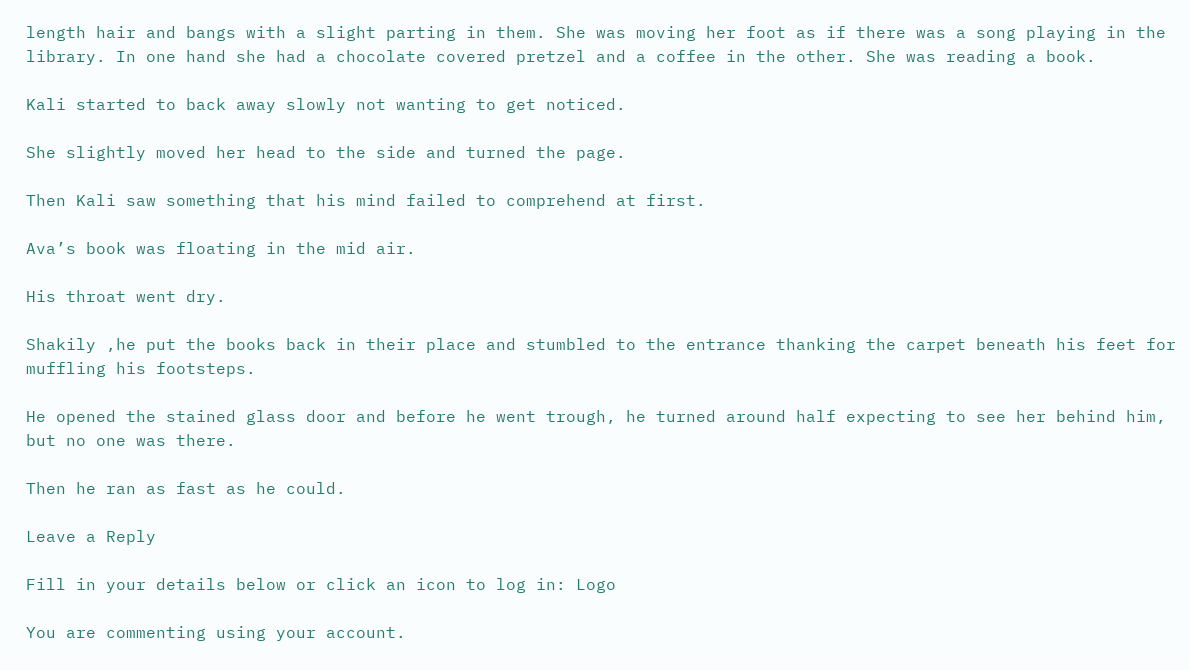length hair and bangs with a slight parting in them. She was moving her foot as if there was a song playing in the library. In one hand she had a chocolate covered pretzel and a coffee in the other. She was reading a book.

Kali started to back away slowly not wanting to get noticed.

She slightly moved her head to the side and turned the page.

Then Kali saw something that his mind failed to comprehend at first.

Ava’s book was floating in the mid air.

His throat went dry.

Shakily ,he put the books back in their place and stumbled to the entrance thanking the carpet beneath his feet for muffling his footsteps.

He opened the stained glass door and before he went trough, he turned around half expecting to see her behind him, but no one was there.

Then he ran as fast as he could.

Leave a Reply

Fill in your details below or click an icon to log in: Logo

You are commenting using your account.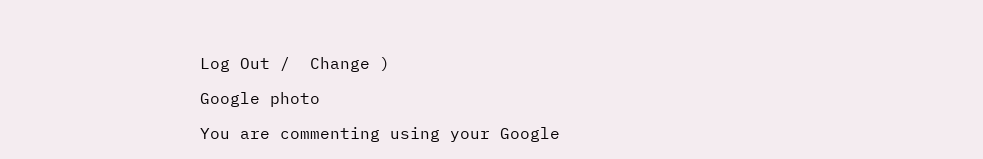Log Out /  Change )

Google photo

You are commenting using your Google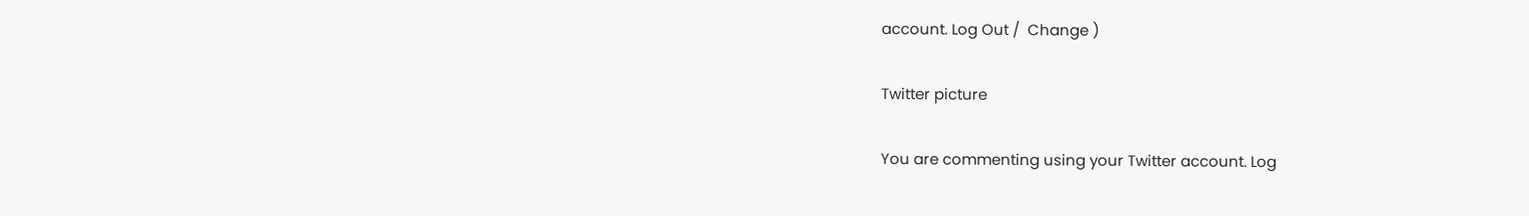account. Log Out /  Change )

Twitter picture

You are commenting using your Twitter account. Log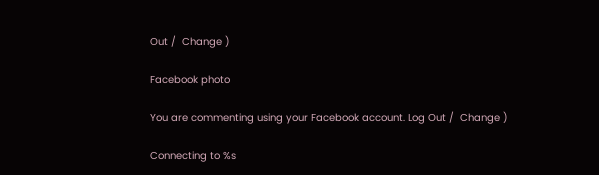Out /  Change )

Facebook photo

You are commenting using your Facebook account. Log Out /  Change )

Connecting to %s